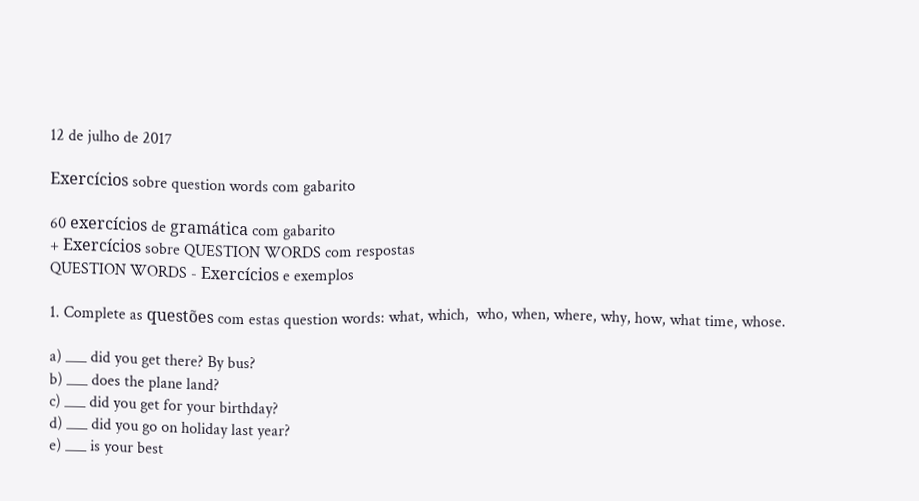12 de julho de 2017

Exercícios sobre question words com gabarito

60 exercícios de gramática com gabarito
+ Exercícios sobre QUESTION WORDS com respostas
QUESTION WORDS - Exercícios e exemplos

1. Complete as questões com estas question words: what, which,  who, when, where, why, how, what time, whose.

a) ___ did you get there? By bus?
b) ___ does the plane land?
c) ___ did you get for your birthday?
d) ___ did you go on holiday last year?
e) ___ is your best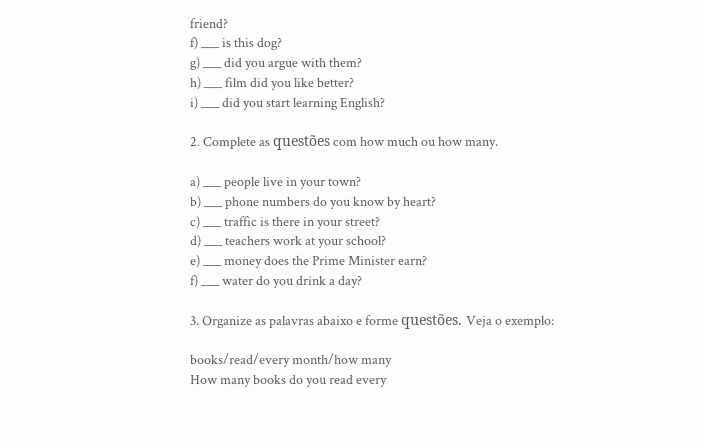friend?
f) ___ is this dog?
g) ___ did you argue with them?
h) ___ film did you like better?
i) ___ did you start learning English?

2. Complete as questões com how much ou how many.

a) ___ people live in your town?
b) ___ phone numbers do you know by heart?
c) ___ traffic is there in your street?
d) ___ teachers work at your school?
e) ___ money does the Prime Minister earn?
f) ___ water do you drink a day?

3. Organize as palavras abaixo e forme questões. Veja o exemplo:

books/read/every month/how many
How many books do you read every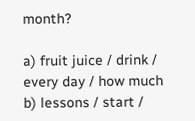month?

a) fruit juice / drink / every day / how much
b) lessons / start /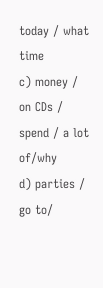today / what time
c) money / on CDs / spend / a lot of/why
d) parties / go to/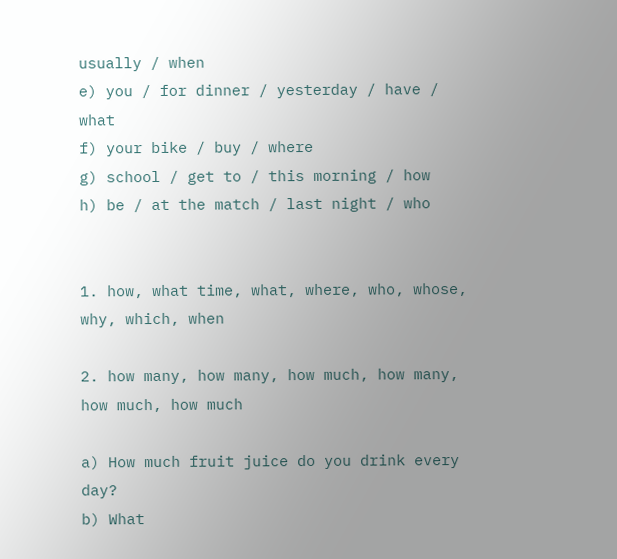usually / when
e) you / for dinner / yesterday / have / what
f) your bike / buy / where
g) school / get to / this morning / how
h) be / at the match / last night / who


1. how, what time, what, where, who, whose, why, which, when

2. how many, how many, how much, how many, how much, how much

a) How much fruit juice do you drink every day?
b) What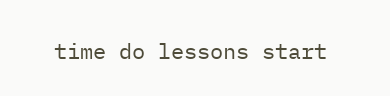time do lessons start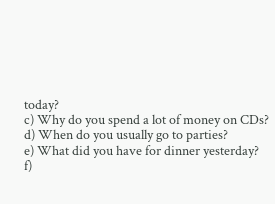today?
c) Why do you spend a lot of money on CDs?
d) When do you usually go to parties?
e) What did you have for dinner yesterday?
f)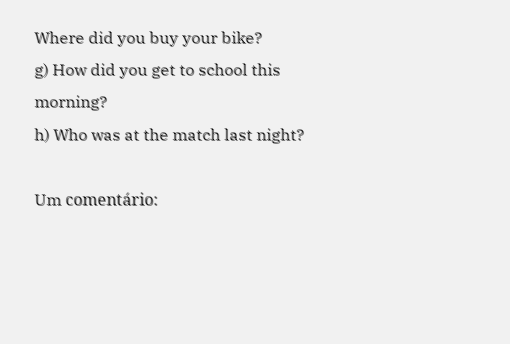Where did you buy your bike?
g) How did you get to school this morning?
h) Who was at the match last night?

Um comentário: